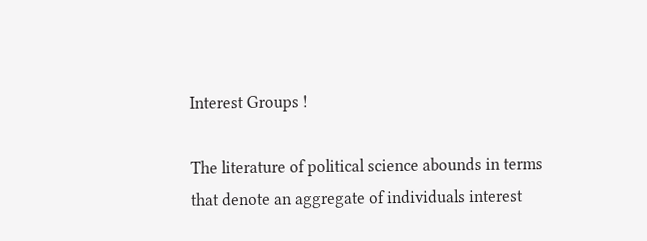Interest Groups !

The literature of political science abounds in terms that denote an aggregate of individuals interest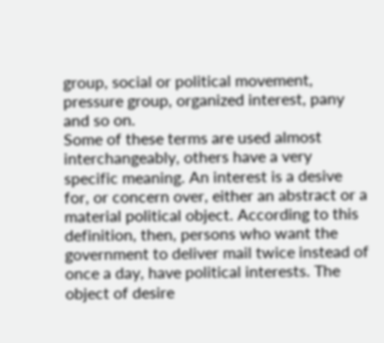group, social or political movement, pressure group, organized interest, pany and so on.
Some of these terms are used almost interchangeably, others have a very specific meaning. An interest is a desive for, or concern over, either an abstract or a material political object. According to this definition, then, persons who want the government to deliver mail twice instead of once a day, have political interests. The object of desire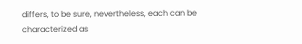differs, to be sure, nevertheless, each can be characterized as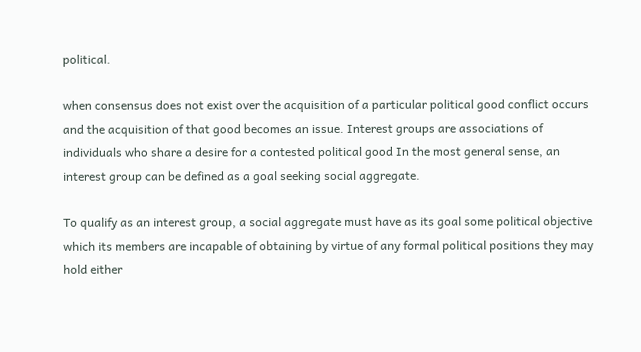political.

when consensus does not exist over the acquisition of a particular political good conflict occurs and the acquisition of that good becomes an issue. Interest groups are associations of individuals who share a desire for a contested political good In the most general sense, an interest group can be defined as a goal seeking social aggregate.

To qualify as an interest group, a social aggregate must have as its goal some political objective which its members are incapable of obtaining by virtue of any formal political positions they may hold either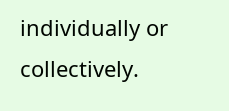individually or collectively.